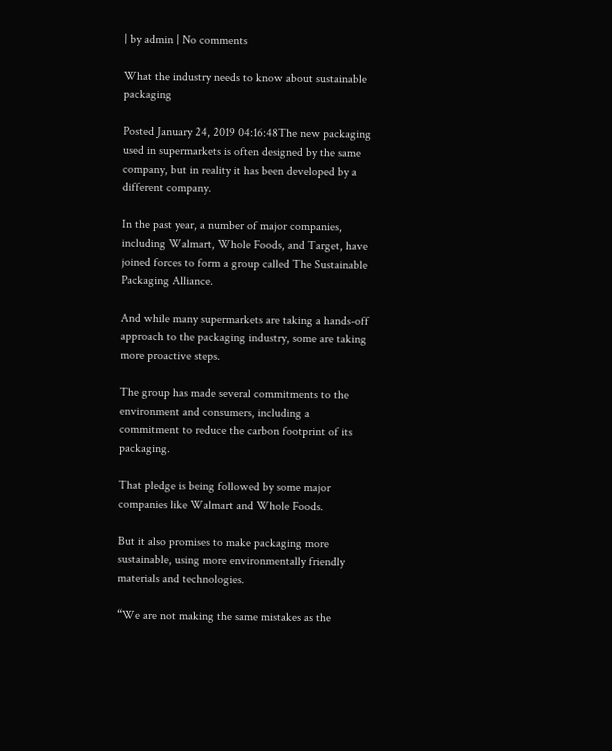| by admin | No comments

What the industry needs to know about sustainable packaging

Posted January 24, 2019 04:16:48The new packaging used in supermarkets is often designed by the same company, but in reality it has been developed by a different company.

In the past year, a number of major companies, including Walmart, Whole Foods, and Target, have joined forces to form a group called The Sustainable Packaging Alliance.

And while many supermarkets are taking a hands-off approach to the packaging industry, some are taking more proactive steps.

The group has made several commitments to the environment and consumers, including a commitment to reduce the carbon footprint of its packaging.

That pledge is being followed by some major companies like Walmart and Whole Foods.

But it also promises to make packaging more sustainable, using more environmentally friendly materials and technologies.

“We are not making the same mistakes as the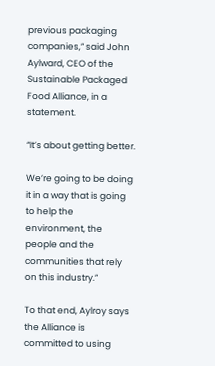previous packaging companies,” said John Aylward, CEO of the Sustainable Packaged Food Alliance, in a statement.

“It’s about getting better.

We’re going to be doing it in a way that is going to help the environment, the people and the communities that rely on this industry.”

To that end, Aylroy says the Alliance is committed to using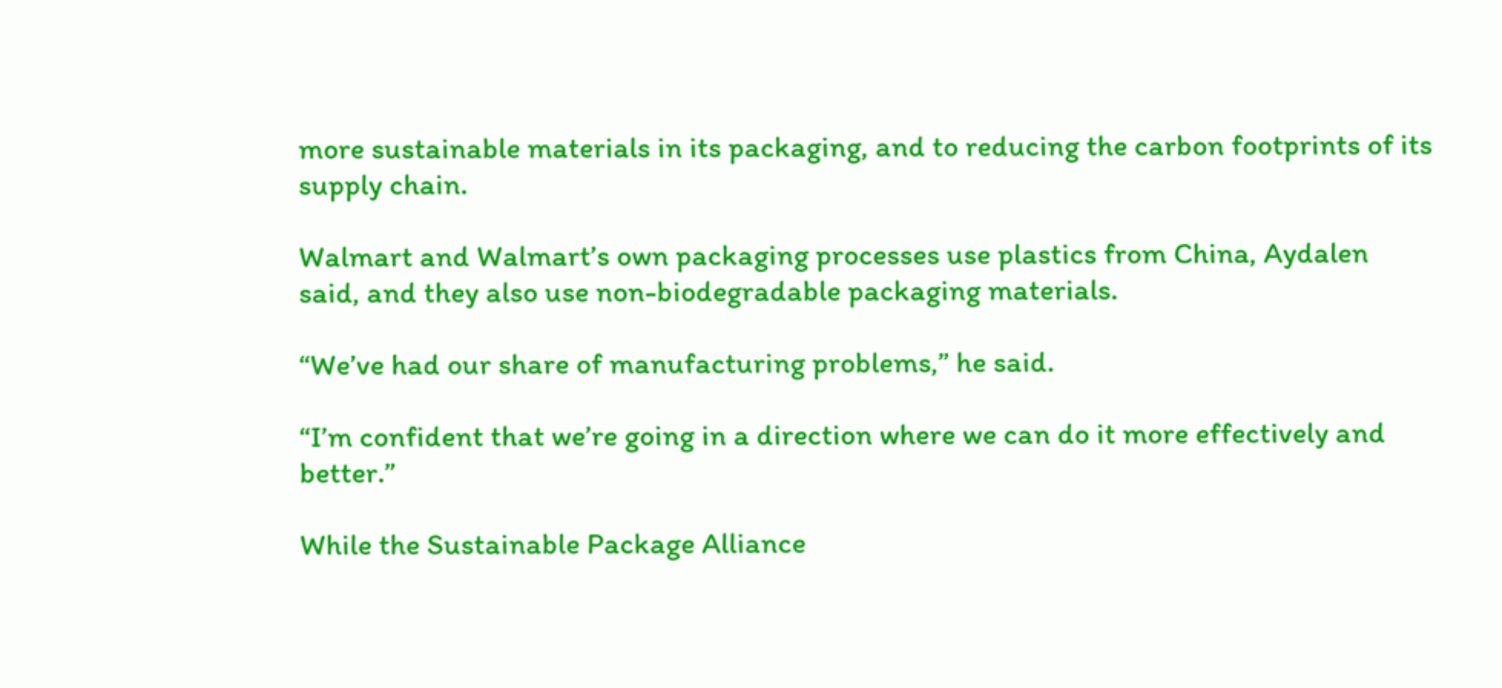more sustainable materials in its packaging, and to reducing the carbon footprints of its supply chain.

Walmart and Walmart’s own packaging processes use plastics from China, Aydalen said, and they also use non-biodegradable packaging materials.

“We’ve had our share of manufacturing problems,” he said.

“I’m confident that we’re going in a direction where we can do it more effectively and better.”

While the Sustainable Package Alliance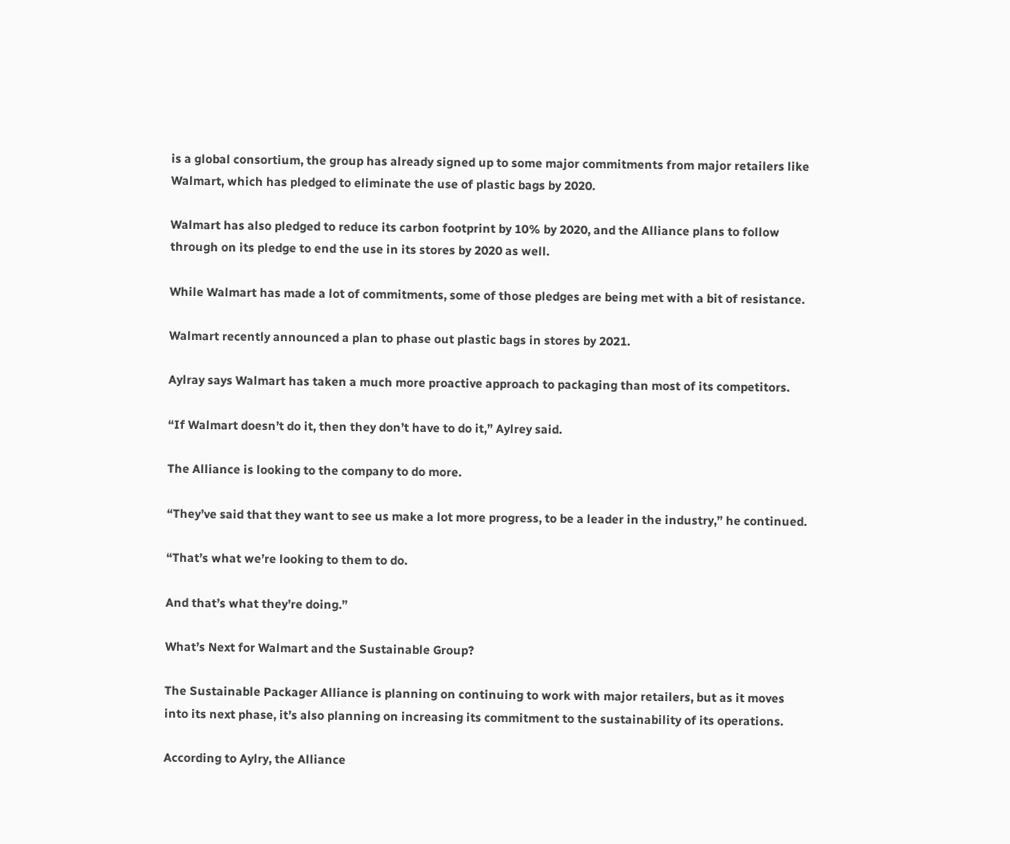is a global consortium, the group has already signed up to some major commitments from major retailers like Walmart, which has pledged to eliminate the use of plastic bags by 2020.

Walmart has also pledged to reduce its carbon footprint by 10% by 2020, and the Alliance plans to follow through on its pledge to end the use in its stores by 2020 as well.

While Walmart has made a lot of commitments, some of those pledges are being met with a bit of resistance.

Walmart recently announced a plan to phase out plastic bags in stores by 2021.

Aylray says Walmart has taken a much more proactive approach to packaging than most of its competitors.

“If Walmart doesn’t do it, then they don’t have to do it,” Aylrey said.

The Alliance is looking to the company to do more.

“They’ve said that they want to see us make a lot more progress, to be a leader in the industry,” he continued.

“That’s what we’re looking to them to do.

And that’s what they’re doing.”

What’s Next for Walmart and the Sustainable Group?

The Sustainable Packager Alliance is planning on continuing to work with major retailers, but as it moves into its next phase, it’s also planning on increasing its commitment to the sustainability of its operations.

According to Aylry, the Alliance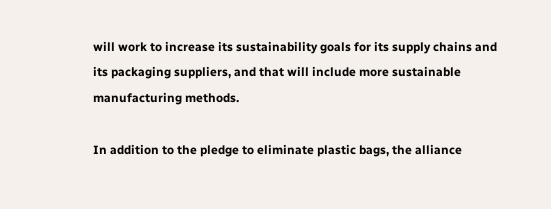will work to increase its sustainability goals for its supply chains and its packaging suppliers, and that will include more sustainable manufacturing methods.

In addition to the pledge to eliminate plastic bags, the alliance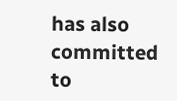has also committed to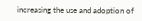increasing the use and adoption of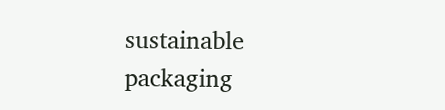sustainable packaging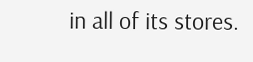in all of its stores.